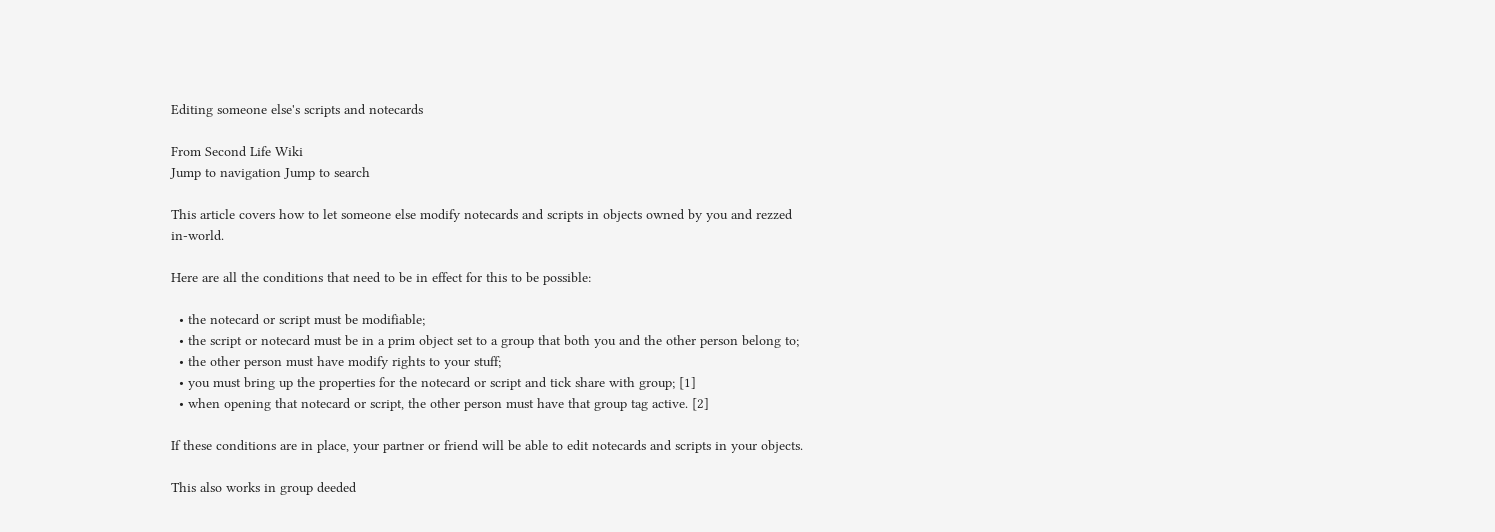Editing someone else's scripts and notecards

From Second Life Wiki
Jump to navigation Jump to search

This article covers how to let someone else modify notecards and scripts in objects owned by you and rezzed in-world.

Here are all the conditions that need to be in effect for this to be possible:

  • the notecard or script must be modifiable;
  • the script or notecard must be in a prim object set to a group that both you and the other person belong to;
  • the other person must have modify rights to your stuff;
  • you must bring up the properties for the notecard or script and tick share with group; [1]
  • when opening that notecard or script, the other person must have that group tag active. [2]

If these conditions are in place, your partner or friend will be able to edit notecards and scripts in your objects.

This also works in group deeded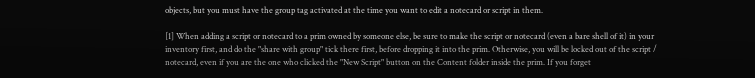objects, but you must have the group tag activated at the time you want to edit a notecard or script in them.

[1] When adding a script or notecard to a prim owned by someone else, be sure to make the script or notecard (even a bare shell of it) in your inventory first, and do the "share with group" tick there first, before dropping it into the prim. Otherwise, you will be locked out of the script / notecard, even if you are the one who clicked the "New Script" button on the Content folder inside the prim. If you forget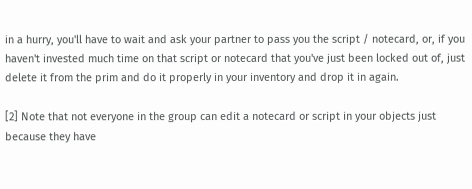in a hurry, you'll have to wait and ask your partner to pass you the script / notecard, or, if you haven't invested much time on that script or notecard that you've just been locked out of, just delete it from the prim and do it properly in your inventory and drop it in again.

[2] Note that not everyone in the group can edit a notecard or script in your objects just because they have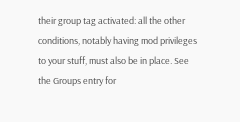their group tag activated: all the other conditions, notably having mod privileges to your stuff, must also be in place. See the Groups entry for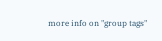more info on "group tags"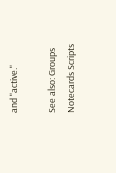and "active."

See also: Groups Notecards Scripts